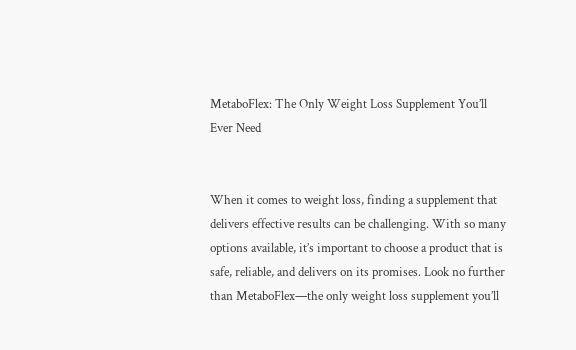MetaboFlex: The Only Weight Loss Supplement You’ll Ever Need


When it comes to weight loss, finding a supplement that delivers effective results can be challenging. With so many options available, it’s important to choose a product that is safe, reliable, and delivers on its promises. Look no further than MetaboFlex—the only weight loss supplement you’ll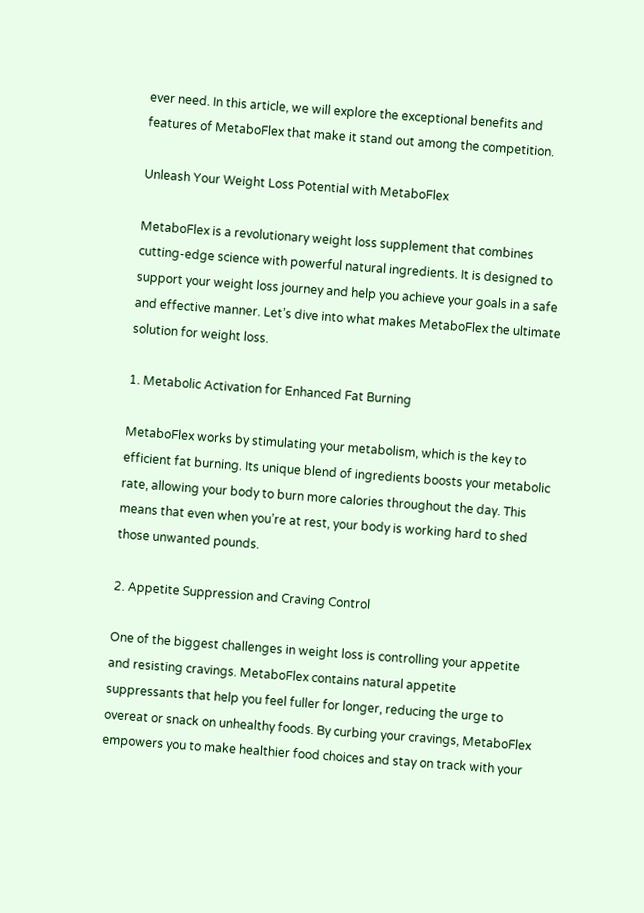ever need. In this article, we will explore the exceptional benefits and features of MetaboFlex that make it stand out among the competition.

Unleash Your Weight Loss Potential with MetaboFlex

MetaboFlex is a revolutionary weight loss supplement that combines cutting-edge science with powerful natural ingredients. It is designed to support your weight loss journey and help you achieve your goals in a safe and effective manner. Let’s dive into what makes MetaboFlex the ultimate solution for weight loss.

1. Metabolic Activation for Enhanced Fat Burning

MetaboFlex works by stimulating your metabolism, which is the key to efficient fat burning. Its unique blend of ingredients boosts your metabolic rate, allowing your body to burn more calories throughout the day. This means that even when you’re at rest, your body is working hard to shed those unwanted pounds.

2. Appetite Suppression and Craving Control

One of the biggest challenges in weight loss is controlling your appetite and resisting cravings. MetaboFlex contains natural appetite suppressants that help you feel fuller for longer, reducing the urge to overeat or snack on unhealthy foods. By curbing your cravings, MetaboFlex empowers you to make healthier food choices and stay on track with your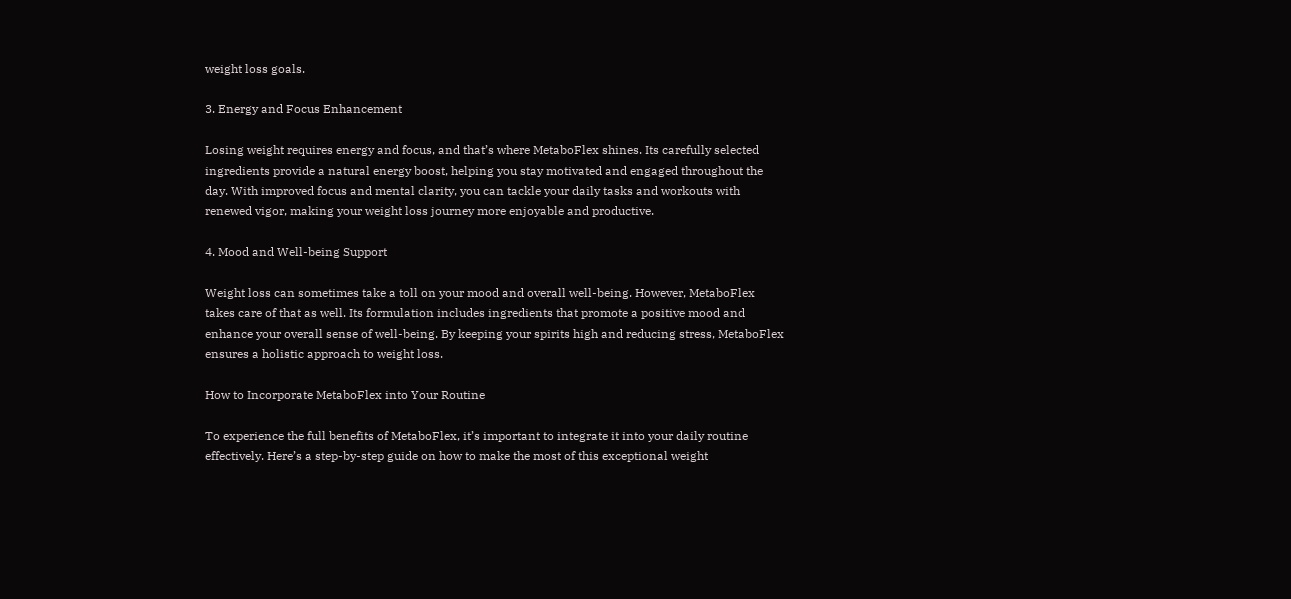weight loss goals.

3. Energy and Focus Enhancement

Losing weight requires energy and focus, and that’s where MetaboFlex shines. Its carefully selected ingredients provide a natural energy boost, helping you stay motivated and engaged throughout the day. With improved focus and mental clarity, you can tackle your daily tasks and workouts with renewed vigor, making your weight loss journey more enjoyable and productive.

4. Mood and Well-being Support

Weight loss can sometimes take a toll on your mood and overall well-being. However, MetaboFlex takes care of that as well. Its formulation includes ingredients that promote a positive mood and enhance your overall sense of well-being. By keeping your spirits high and reducing stress, MetaboFlex ensures a holistic approach to weight loss.

How to Incorporate MetaboFlex into Your Routine

To experience the full benefits of MetaboFlex, it’s important to integrate it into your daily routine effectively. Here’s a step-by-step guide on how to make the most of this exceptional weight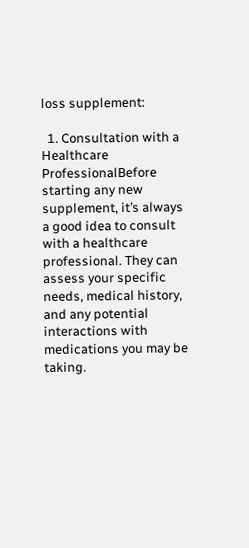loss supplement:

  1. Consultation with a Healthcare ProfessionalBefore starting any new supplement, it’s always a good idea to consult with a healthcare professional. They can assess your specific needs, medical history, and any potential interactions with medications you may be taking.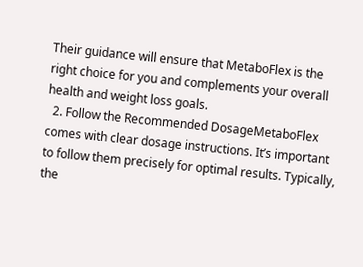Their guidance will ensure that MetaboFlex is the right choice for you and complements your overall health and weight loss goals.
  2. Follow the Recommended DosageMetaboFlex comes with clear dosage instructions. It’s important to follow them precisely for optimal results. Typically, the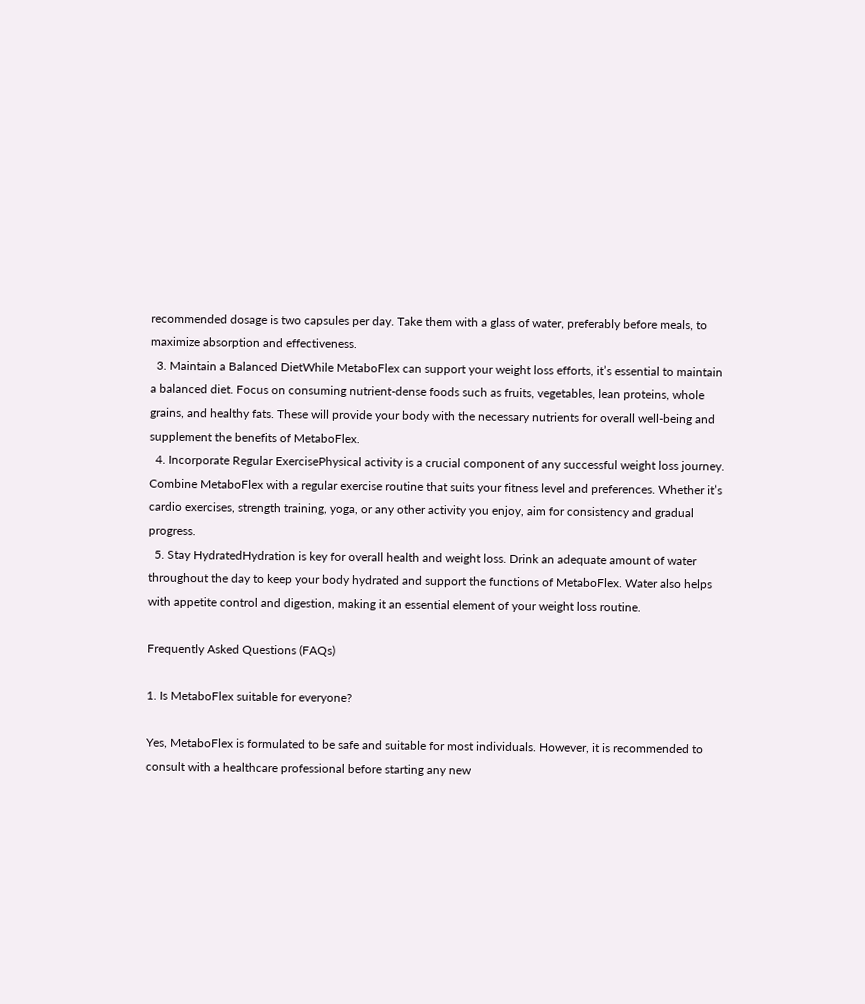recommended dosage is two capsules per day. Take them with a glass of water, preferably before meals, to maximize absorption and effectiveness.
  3. Maintain a Balanced DietWhile MetaboFlex can support your weight loss efforts, it’s essential to maintain a balanced diet. Focus on consuming nutrient-dense foods such as fruits, vegetables, lean proteins, whole grains, and healthy fats. These will provide your body with the necessary nutrients for overall well-being and supplement the benefits of MetaboFlex.
  4. Incorporate Regular ExercisePhysical activity is a crucial component of any successful weight loss journey. Combine MetaboFlex with a regular exercise routine that suits your fitness level and preferences. Whether it’s cardio exercises, strength training, yoga, or any other activity you enjoy, aim for consistency and gradual progress.
  5. Stay HydratedHydration is key for overall health and weight loss. Drink an adequate amount of water throughout the day to keep your body hydrated and support the functions of MetaboFlex. Water also helps with appetite control and digestion, making it an essential element of your weight loss routine.

Frequently Asked Questions (FAQs)

1. Is MetaboFlex suitable for everyone?

Yes, MetaboFlex is formulated to be safe and suitable for most individuals. However, it is recommended to consult with a healthcare professional before starting any new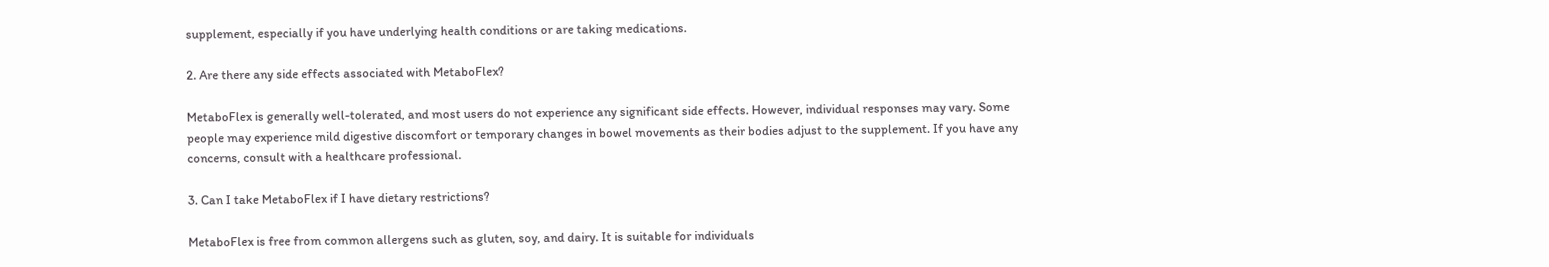supplement, especially if you have underlying health conditions or are taking medications.

2. Are there any side effects associated with MetaboFlex?

MetaboFlex is generally well-tolerated, and most users do not experience any significant side effects. However, individual responses may vary. Some people may experience mild digestive discomfort or temporary changes in bowel movements as their bodies adjust to the supplement. If you have any concerns, consult with a healthcare professional.

3. Can I take MetaboFlex if I have dietary restrictions?

MetaboFlex is free from common allergens such as gluten, soy, and dairy. It is suitable for individuals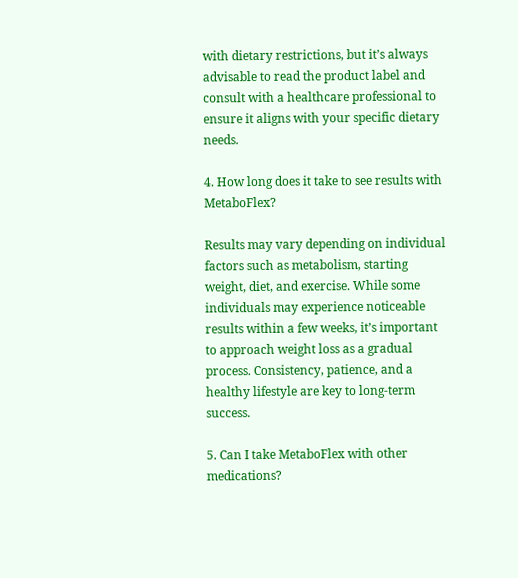with dietary restrictions, but it’s always advisable to read the product label and consult with a healthcare professional to ensure it aligns with your specific dietary needs.

4. How long does it take to see results with MetaboFlex?

Results may vary depending on individual factors such as metabolism, starting weight, diet, and exercise. While some individuals may experience noticeable results within a few weeks, it’s important to approach weight loss as a gradual process. Consistency, patience, and a healthy lifestyle are key to long-term success.

5. Can I take MetaboFlex with other medications?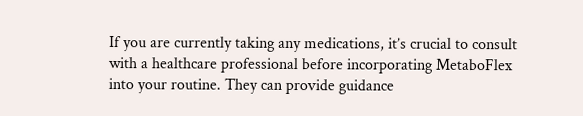If you are currently taking any medications, it’s crucial to consult with a healthcare professional before incorporating MetaboFlex into your routine. They can provide guidance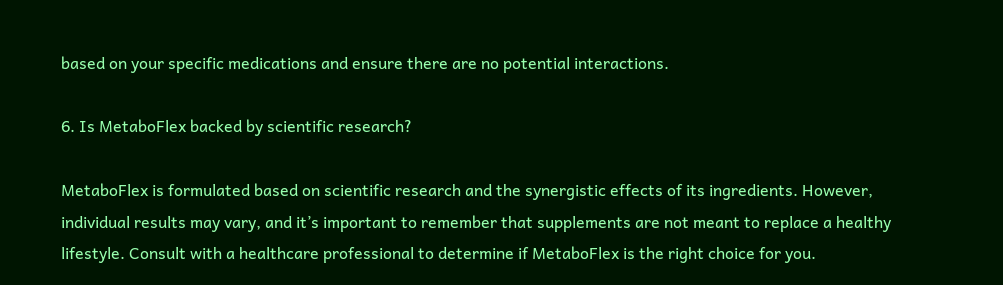based on your specific medications and ensure there are no potential interactions.

6. Is MetaboFlex backed by scientific research?

MetaboFlex is formulated based on scientific research and the synergistic effects of its ingredients. However, individual results may vary, and it’s important to remember that supplements are not meant to replace a healthy lifestyle. Consult with a healthcare professional to determine if MetaboFlex is the right choice for you.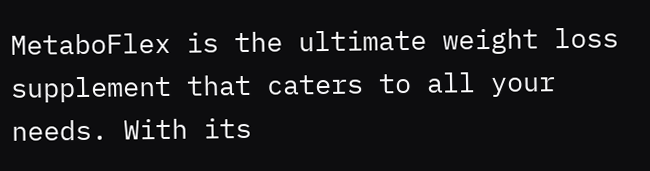MetaboFlex is the ultimate weight loss supplement that caters to all your needs. With its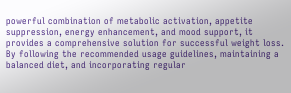powerful combination of metabolic activation, appetite suppression, energy enhancement, and mood support, it provides a comprehensive solution for successful weight loss. By following the recommended usage guidelines, maintaining a balanced diet, and incorporating regular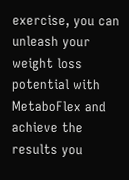exercise, you can unleash your weight loss potential with MetaboFlex and achieve the results you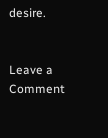desire.


Leave a Comment